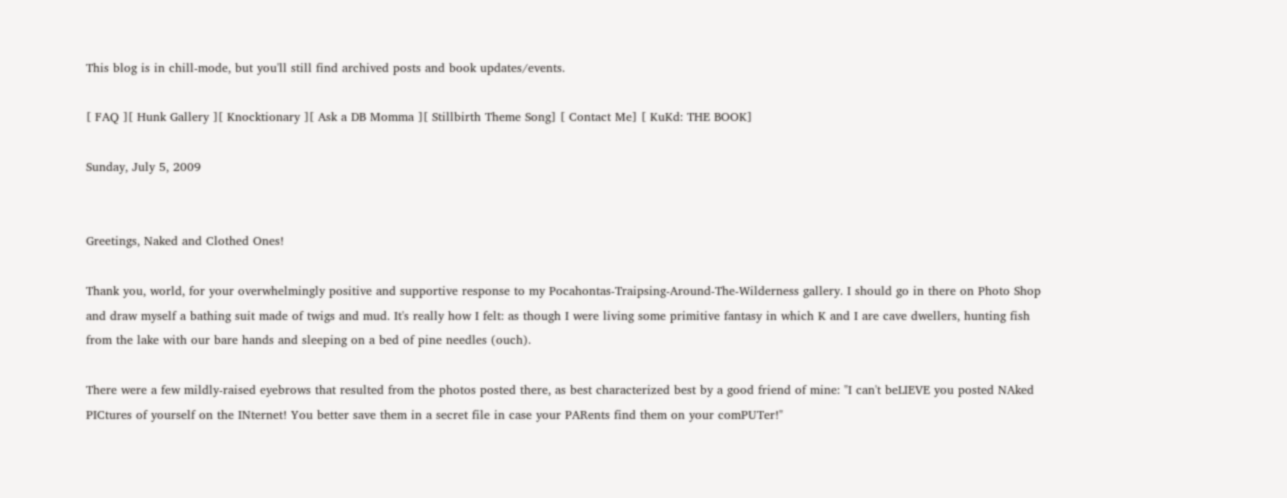This blog is in chill-mode, but you'll still find archived posts and book updates/events.

[ FAQ ][ Hunk Gallery ][ Knocktionary ][ Ask a DB Momma ][ Stillbirth Theme Song] [ Contact Me] [ KuKd: THE BOOK]

Sunday, July 5, 2009


Greetings, Naked and Clothed Ones!

Thank you, world, for your overwhelmingly positive and supportive response to my Pocahontas-Traipsing-Around-The-Wilderness gallery. I should go in there on Photo Shop and draw myself a bathing suit made of twigs and mud. It's really how I felt: as though I were living some primitive fantasy in which K and I are cave dwellers, hunting fish from the lake with our bare hands and sleeping on a bed of pine needles (ouch).

There were a few mildly-raised eyebrows that resulted from the photos posted there, as best characterized best by a good friend of mine: "I can't beLIEVE you posted NAked PICtures of yourself on the INternet! You better save them in a secret file in case your PARents find them on your comPUTer!"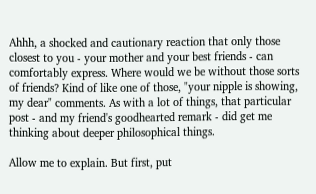Ahhh, a shocked and cautionary reaction that only those closest to you - your mother and your best friends - can comfortably express. Where would we be without those sorts of friends? Kind of like one of those, "your nipple is showing, my dear" comments. As with a lot of things, that particular post - and my friend's goodhearted remark - did get me thinking about deeper philosophical things.

Allow me to explain. But first, put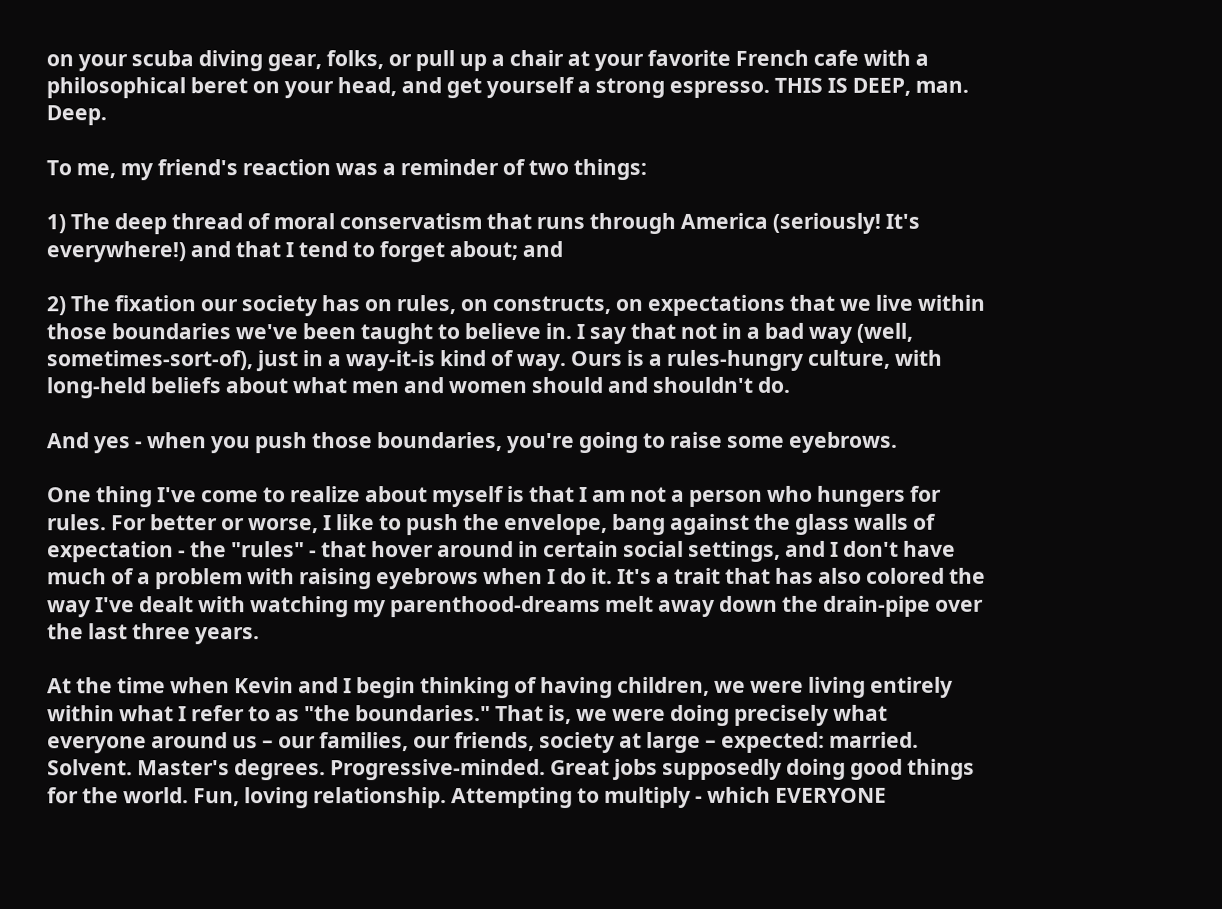on your scuba diving gear, folks, or pull up a chair at your favorite French cafe with a philosophical beret on your head, and get yourself a strong espresso. THIS IS DEEP, man. Deep.

To me, my friend's reaction was a reminder of two things:

1) The deep thread of moral conservatism that runs through America (seriously! It's everywhere!) and that I tend to forget about; and

2) The fixation our society has on rules, on constructs, on expectations that we live within those boundaries we've been taught to believe in. I say that not in a bad way (well, sometimes-sort-of), just in a way-it-is kind of way. Ours is a rules-hungry culture, with long-held beliefs about what men and women should and shouldn't do.

And yes - when you push those boundaries, you're going to raise some eyebrows.

One thing I've come to realize about myself is that I am not a person who hungers for rules. For better or worse, I like to push the envelope, bang against the glass walls of expectation - the "rules" - that hover around in certain social settings, and I don't have much of a problem with raising eyebrows when I do it. It's a trait that has also colored the way I've dealt with watching my parenthood-dreams melt away down the drain-pipe over the last three years.

At the time when Kevin and I begin thinking of having children, we were living entirely within what I refer to as "the boundaries." That is, we were doing precisely what everyone around us – our families, our friends, society at large – expected: married. Solvent. Master's degrees. Progressive-minded. Great jobs supposedly doing good things for the world. Fun, loving relationship. Attempting to multiply - which EVERYONE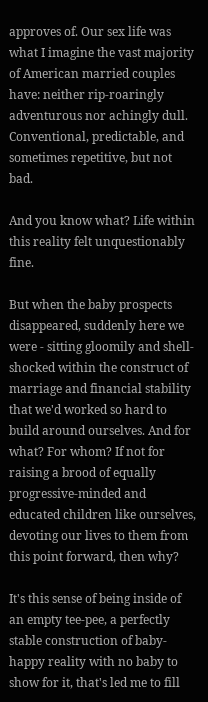approves of. Our sex life was what I imagine the vast majority of American married couples have: neither rip-roaringly adventurous nor achingly dull. Conventional, predictable, and sometimes repetitive, but not bad.

And you know what? Life within this reality felt unquestionably fine.

But when the baby prospects disappeared, suddenly here we were - sitting gloomily and shell-shocked within the construct of marriage and financial stability that we'd worked so hard to build around ourselves. And for what? For whom? If not for raising a brood of equally progressive-minded and educated children like ourselves, devoting our lives to them from this point forward, then why?

It's this sense of being inside of an empty tee-pee, a perfectly stable construction of baby-happy reality with no baby to show for it, that's led me to fill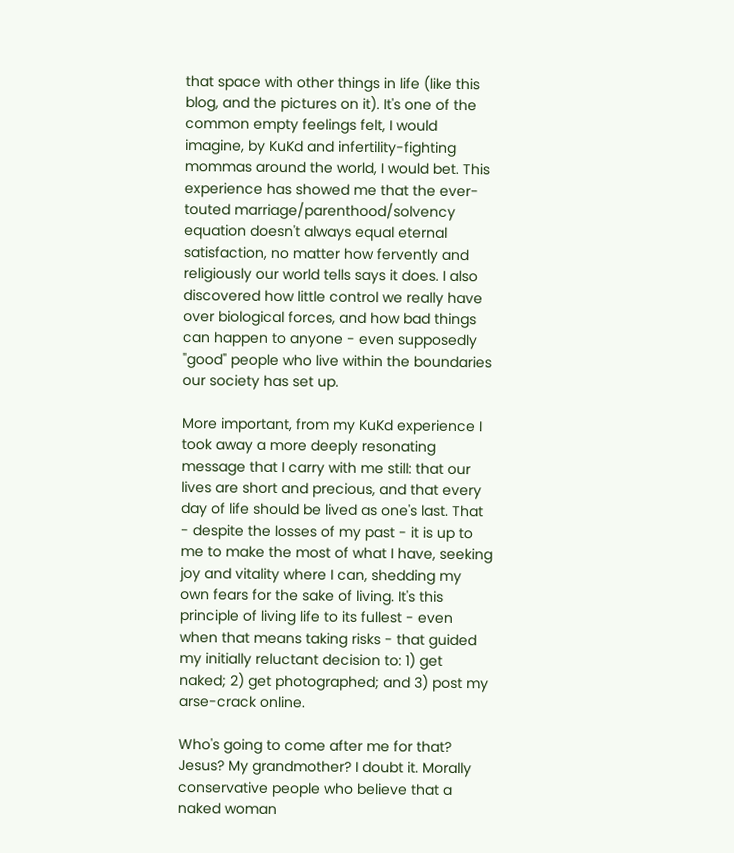that space with other things in life (like this blog, and the pictures on it). It's one of the common empty feelings felt, I would imagine, by KuKd and infertility-fighting mommas around the world, I would bet. This experience has showed me that the ever-touted marriage/parenthood/solvency equation doesn't always equal eternal satisfaction, no matter how fervently and religiously our world tells says it does. I also discovered how little control we really have over biological forces, and how bad things can happen to anyone - even supposedly "good" people who live within the boundaries our society has set up.

More important, from my KuKd experience I took away a more deeply resonating message that I carry with me still: that our lives are short and precious, and that every day of life should be lived as one's last. That - despite the losses of my past - it is up to me to make the most of what I have, seeking joy and vitality where I can, shedding my own fears for the sake of living. It's this principle of living life to its fullest - even when that means taking risks - that guided my initially reluctant decision to: 1) get naked; 2) get photographed; and 3) post my arse-crack online.

Who's going to come after me for that? Jesus? My grandmother? I doubt it. Morally conservative people who believe that a naked woman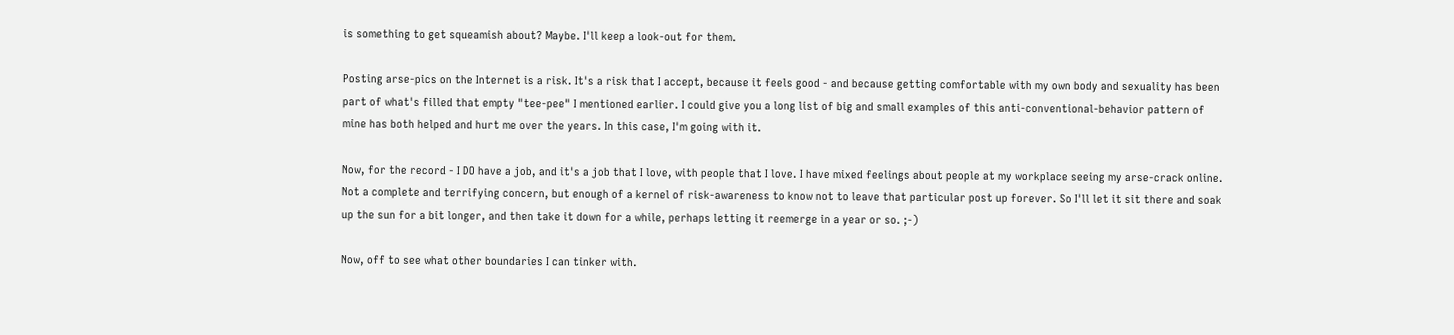is something to get squeamish about? Maybe. I'll keep a look-out for them.

Posting arse-pics on the Internet is a risk. It's a risk that I accept, because it feels good - and because getting comfortable with my own body and sexuality has been part of what's filled that empty "tee-pee" I mentioned earlier. I could give you a long list of big and small examples of this anti-conventional-behavior pattern of mine has both helped and hurt me over the years. In this case, I'm going with it.

Now, for the record - I DO have a job, and it's a job that I love, with people that I love. I have mixed feelings about people at my workplace seeing my arse-crack online. Not a complete and terrifying concern, but enough of a kernel of risk-awareness to know not to leave that particular post up forever. So I'll let it sit there and soak up the sun for a bit longer, and then take it down for a while, perhaps letting it reemerge in a year or so. ;-)

Now, off to see what other boundaries I can tinker with.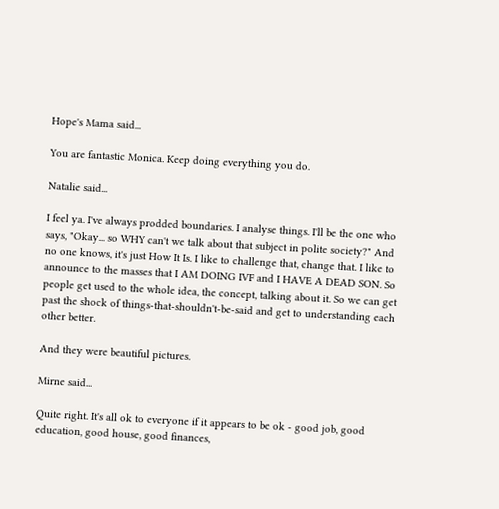Hope's Mama said...

You are fantastic Monica. Keep doing everything you do.

Natalie said...

I feel ya. I've always prodded boundaries. I analyse things. I'll be the one who says, "Okay... so WHY can't we talk about that subject in polite society?" And no one knows, it's just How It Is. I like to challenge that, change that. I like to announce to the masses that I AM DOING IVF and I HAVE A DEAD SON. So people get used to the whole idea, the concept, talking about it. So we can get past the shock of things-that-shouldn't-be-said and get to understanding each other better.

And they were beautiful pictures.

Mirne said...

Quite right. It's all ok to everyone if it appears to be ok - good job, good education, good house, good finances,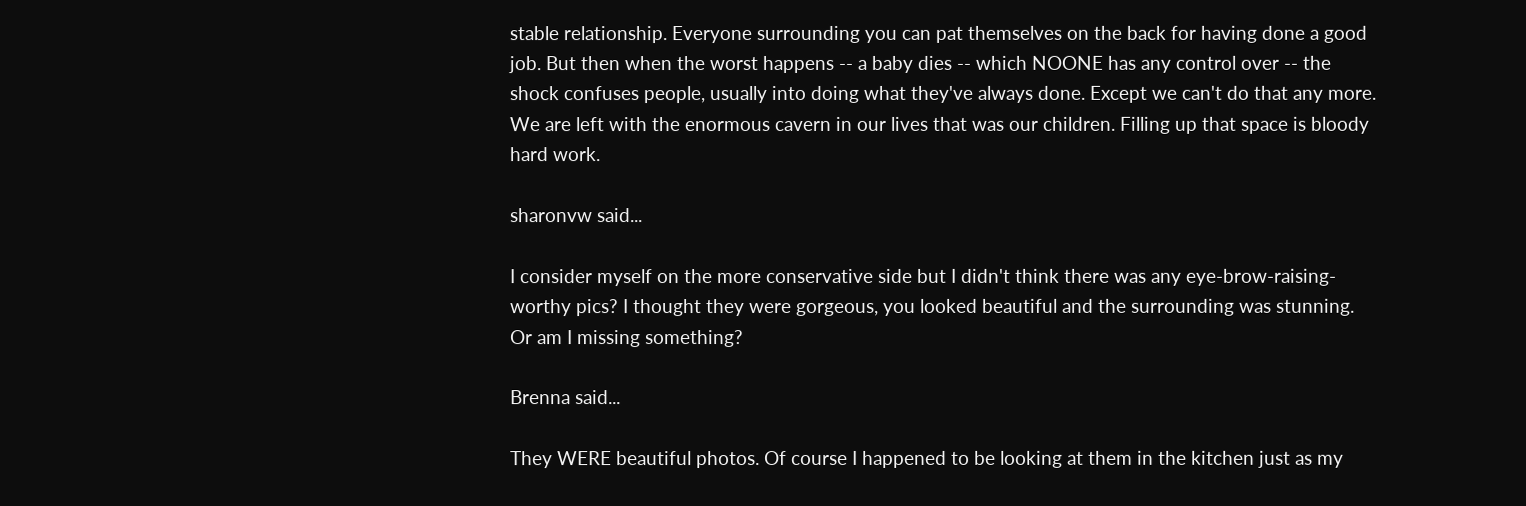stable relationship. Everyone surrounding you can pat themselves on the back for having done a good job. But then when the worst happens -- a baby dies -- which NOONE has any control over -- the shock confuses people, usually into doing what they've always done. Except we can't do that any more. We are left with the enormous cavern in our lives that was our children. Filling up that space is bloody hard work.

sharonvw said...

I consider myself on the more conservative side but I didn't think there was any eye-brow-raising-worthy pics? I thought they were gorgeous, you looked beautiful and the surrounding was stunning.
Or am I missing something?

Brenna said...

They WERE beautiful photos. Of course I happened to be looking at them in the kitchen just as my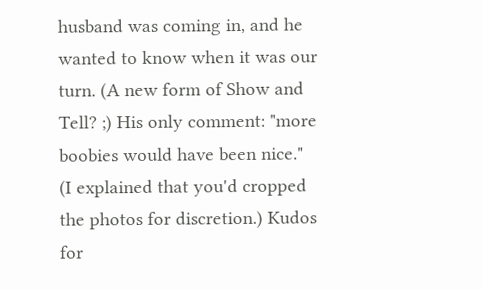husband was coming in, and he wanted to know when it was our turn. (A new form of Show and Tell? ;) His only comment: "more boobies would have been nice." (I explained that you'd cropped the photos for discretion.) Kudos for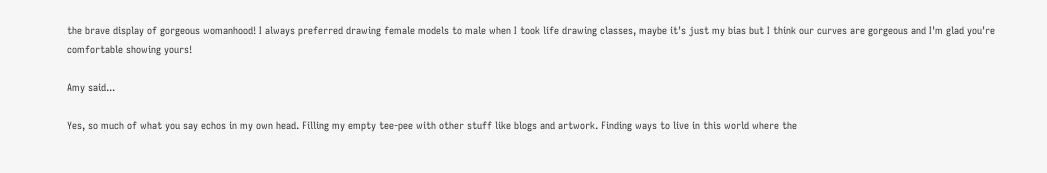the brave display of gorgeous womanhood! I always preferred drawing female models to male when I took life drawing classes, maybe it's just my bias but I think our curves are gorgeous and I'm glad you're comfortable showing yours!

Amy said...

Yes, so much of what you say echos in my own head. Filling my empty tee-pee with other stuff like blogs and artwork. Finding ways to live in this world where the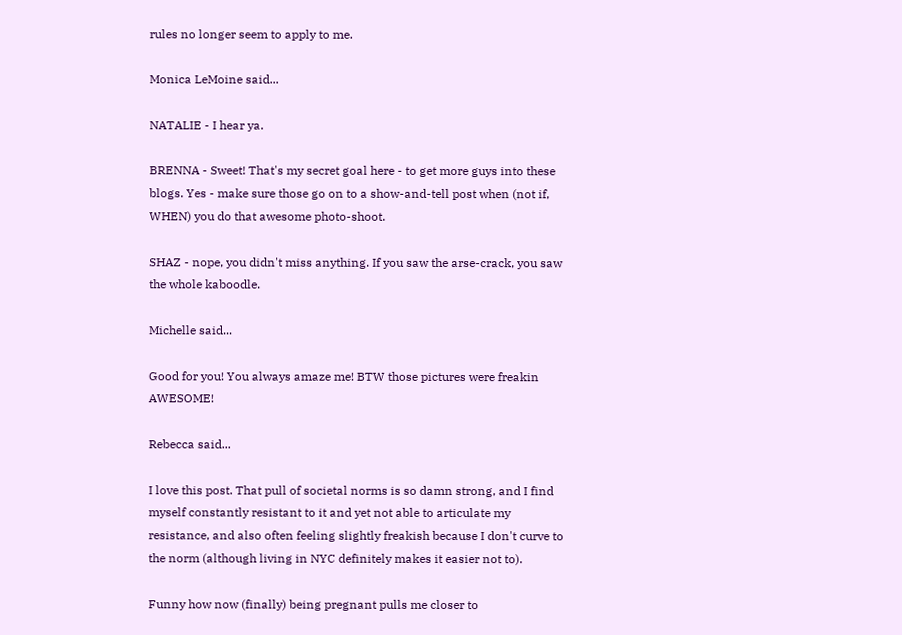rules no longer seem to apply to me.

Monica LeMoine said...

NATALIE - I hear ya.

BRENNA - Sweet! That's my secret goal here - to get more guys into these blogs. Yes - make sure those go on to a show-and-tell post when (not if, WHEN) you do that awesome photo-shoot.

SHAZ - nope, you didn't miss anything. If you saw the arse-crack, you saw the whole kaboodle.

Michelle said...

Good for you! You always amaze me! BTW those pictures were freakin AWESOME!

Rebecca said...

I love this post. That pull of societal norms is so damn strong, and I find myself constantly resistant to it and yet not able to articulate my resistance, and also often feeling slightly freakish because I don't curve to the norm (although living in NYC definitely makes it easier not to).

Funny how now (finally) being pregnant pulls me closer to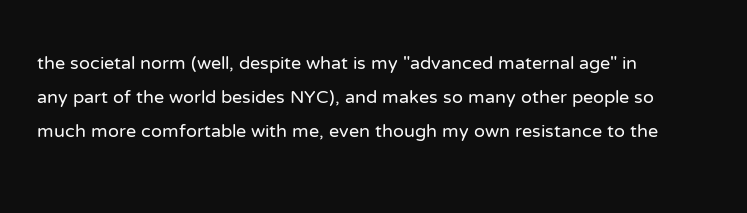the societal norm (well, despite what is my "advanced maternal age" in any part of the world besides NYC), and makes so many other people so much more comfortable with me, even though my own resistance to the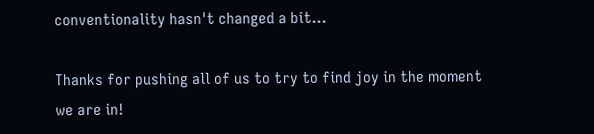conventionality hasn't changed a bit...

Thanks for pushing all of us to try to find joy in the moment we are in!